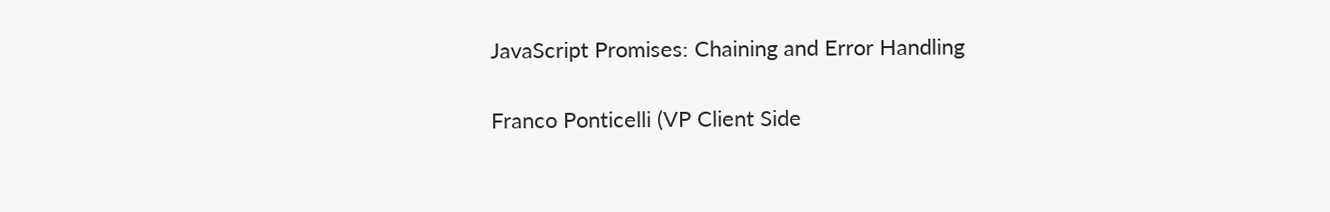JavaScript Promises: Chaining and Error Handling

Franco Ponticelli (VP Client Side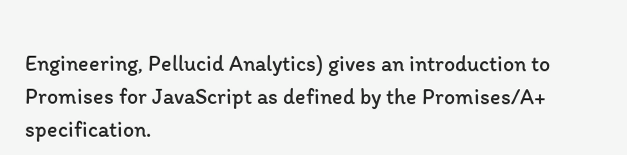Engineering, Pellucid Analytics) gives an introduction to Promises for JavaScript as defined by the Promises/A+ specification.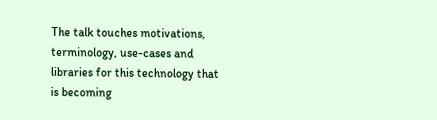The talk touches motivations, terminology, use-cases and libraries for this technology that is becoming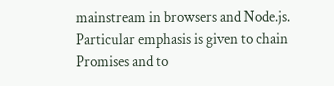mainstream in browsers and Node.js. Particular emphasis is given to chain Promises and to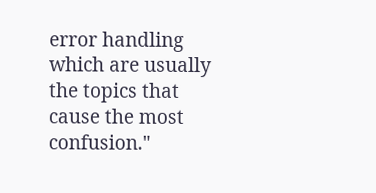error handling which are usually the topics that cause the most confusion."